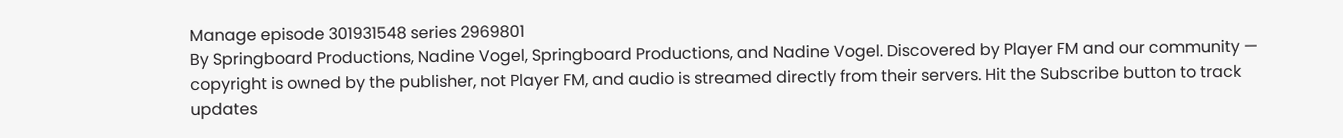Manage episode 301931548 series 2969801
By Springboard Productions, Nadine Vogel, Springboard Productions, and Nadine Vogel. Discovered by Player FM and our community — copyright is owned by the publisher, not Player FM, and audio is streamed directly from their servers. Hit the Subscribe button to track updates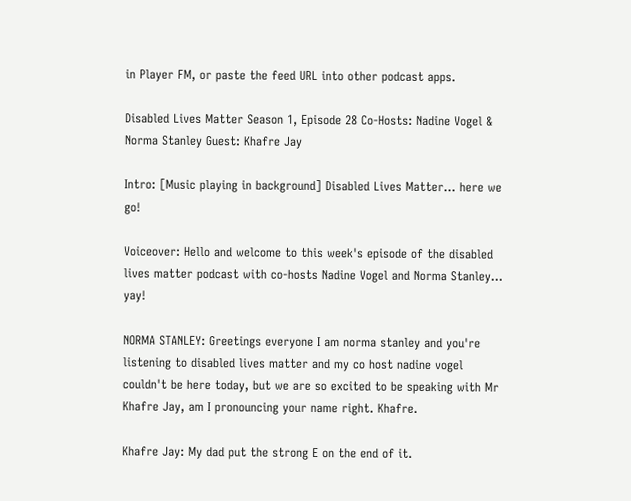in Player FM, or paste the feed URL into other podcast apps.

Disabled Lives Matter Season 1, Episode 28 Co-Hosts: Nadine Vogel & Norma Stanley Guest: Khafre Jay

Intro: [Music playing in background] Disabled Lives Matter... here we go!

Voiceover: Hello and welcome to this week's episode of the disabled lives matter podcast with co-hosts Nadine Vogel and Norma Stanley… yay!

NORMA STANLEY: Greetings everyone I am norma stanley and you're listening to disabled lives matter and my co host nadine vogel couldn't be here today, but we are so excited to be speaking with Mr Khafre Jay, am I pronouncing your name right. Khafre.

Khafre Jay: My dad put the strong E on the end of it.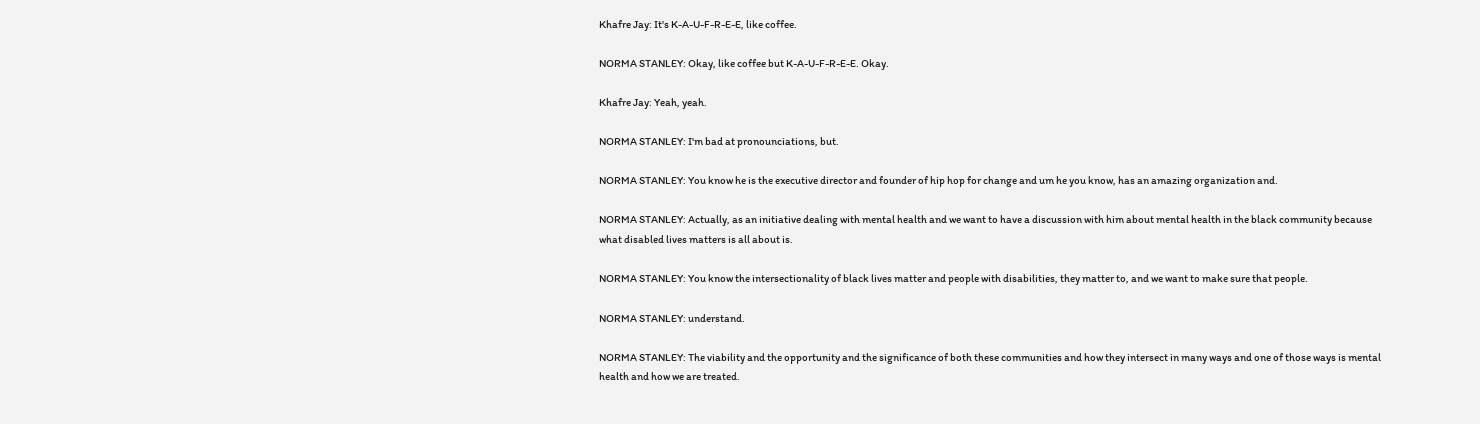Khafre Jay: It's K-A-U-F-R-E-E, like coffee.

NORMA STANLEY: Okay, like coffee but K-A-U-F-R-E-E. Okay.

Khafre Jay: Yeah, yeah.

NORMA STANLEY: I'm bad at pronounciations, but.

NORMA STANLEY: You know he is the executive director and founder of hip hop for change and um he you know, has an amazing organization and.

NORMA STANLEY: Actually, as an initiative dealing with mental health and we want to have a discussion with him about mental health in the black community because what disabled lives matters is all about is.

NORMA STANLEY: You know the intersectionality of black lives matter and people with disabilities, they matter to, and we want to make sure that people.

NORMA STANLEY: understand.

NORMA STANLEY: The viability and the opportunity and the significance of both these communities and how they intersect in many ways and one of those ways is mental health and how we are treated.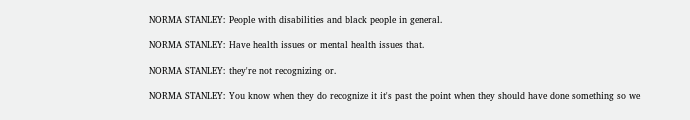NORMA STANLEY: People with disabilities and black people in general.

NORMA STANLEY: Have health issues or mental health issues that.

NORMA STANLEY: they're not recognizing or.

NORMA STANLEY: You know when they do recognize it it's past the point when they should have done something so we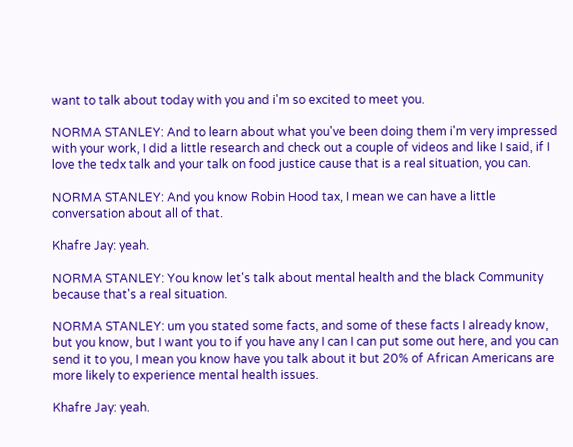want to talk about today with you and i'm so excited to meet you.

NORMA STANLEY: And to learn about what you've been doing them i'm very impressed with your work, I did a little research and check out a couple of videos and like I said, if I love the tedx talk and your talk on food justice cause that is a real situation, you can.

NORMA STANLEY: And you know Robin Hood tax, I mean we can have a little conversation about all of that.

Khafre Jay: yeah.

NORMA STANLEY: You know let's talk about mental health and the black Community because that's a real situation.

NORMA STANLEY: um you stated some facts, and some of these facts I already know, but you know, but I want you to if you have any I can I can put some out here, and you can send it to you, I mean you know have you talk about it but 20% of African Americans are more likely to experience mental health issues.

Khafre Jay: yeah.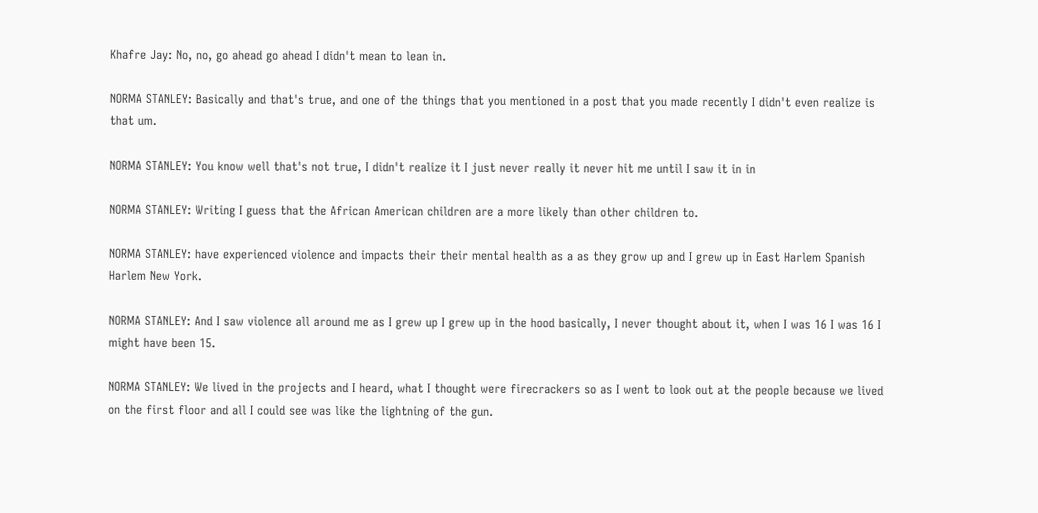Khafre Jay: No, no, go ahead go ahead I didn't mean to lean in.

NORMA STANLEY: Basically and that's true, and one of the things that you mentioned in a post that you made recently I didn't even realize is that um.

NORMA STANLEY: You know well that's not true, I didn't realize it I just never really it never hit me until I saw it in in

NORMA STANLEY: Writing I guess that the African American children are a more likely than other children to.

NORMA STANLEY: have experienced violence and impacts their their mental health as a as they grow up and I grew up in East Harlem Spanish Harlem New York.

NORMA STANLEY: And I saw violence all around me as I grew up I grew up in the hood basically, I never thought about it, when I was 16 I was 16 I might have been 15.

NORMA STANLEY: We lived in the projects and I heard, what I thought were firecrackers so as I went to look out at the people because we lived on the first floor and all I could see was like the lightning of the gun.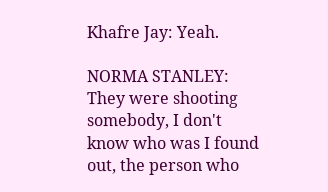Khafre Jay: Yeah.

NORMA STANLEY: They were shooting somebody, I don't know who was I found out, the person who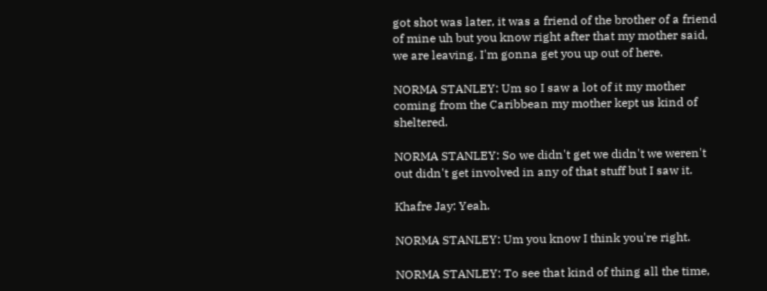got shot was later, it was a friend of the brother of a friend of mine uh but you know right after that my mother said, we are leaving. I'm gonna get you up out of here.

NORMA STANLEY: Um so I saw a lot of it my mother coming from the Caribbean my mother kept us kind of sheltered.

NORMA STANLEY: So we didn't get we didn't we weren't out didn't get involved in any of that stuff but I saw it.

Khafre Jay: Yeah.

NORMA STANLEY: Um you know I think you're right.

NORMA STANLEY: To see that kind of thing all the time,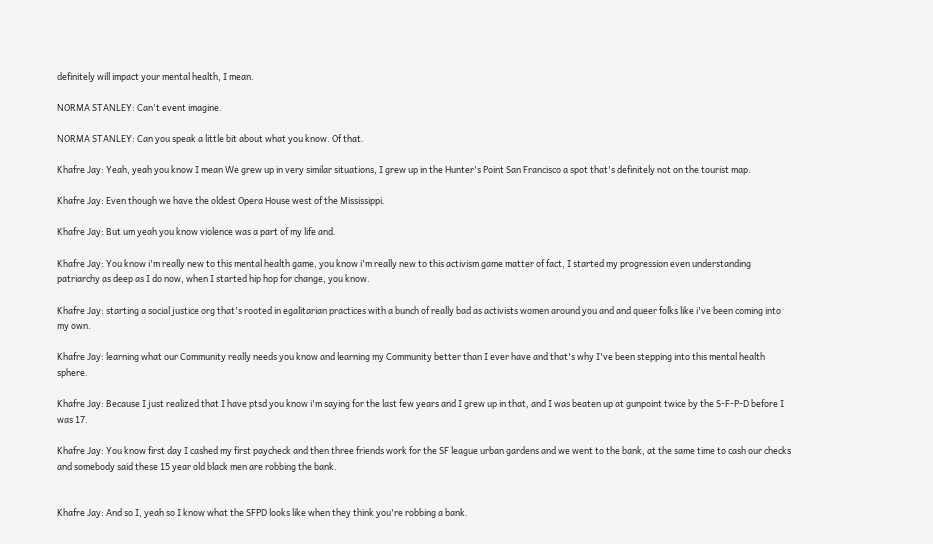definitely will impact your mental health, I mean.

NORMA STANLEY: Can't event imagine.

NORMA STANLEY: Can you speak a little bit about what you know. Of that.

Khafre Jay: Yeah, yeah you know I mean We grew up in very similar situations, I grew up in the Hunter's Point San Francisco a spot that's definitely not on the tourist map.

Khafre Jay: Even though we have the oldest Opera House west of the Mississippi.

Khafre Jay: But um yeah you know violence was a part of my life and.

Khafre Jay: You know i'm really new to this mental health game, you know i'm really new to this activism game matter of fact, I started my progression even understanding patriarchy as deep as I do now, when I started hip hop for change, you know.

Khafre Jay: starting a social justice org that's rooted in egalitarian practices with a bunch of really bad as activists women around you and and queer folks like i've been coming into my own.

Khafre Jay: learning what our Community really needs you know and learning my Community better than I ever have and that's why I've been stepping into this mental health sphere.

Khafre Jay: Because I just realized that I have ptsd you know i'm saying for the last few years and I grew up in that, and I was beaten up at gunpoint twice by the S-F-P-D before I was 17.

Khafre Jay: You know first day I cashed my first paycheck and then three friends work for the SF league urban gardens and we went to the bank, at the same time to cash our checks and somebody said these 15 year old black men are robbing the bank.


Khafre Jay: And so I, yeah so I know what the SFPD looks like when they think you're robbing a bank.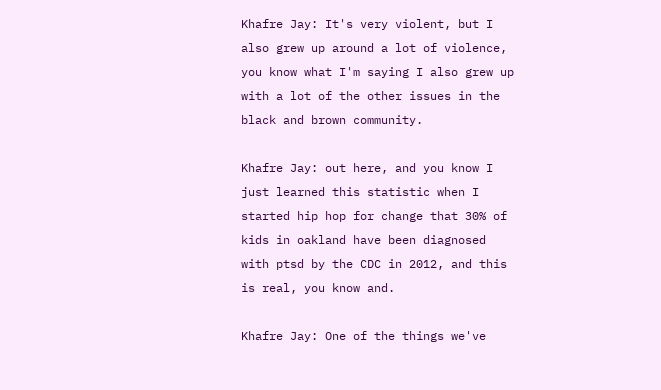Khafre Jay: It's very violent, but I also grew up around a lot of violence, you know what I'm saying I also grew up with a lot of the other issues in the black and brown community.

Khafre Jay: out here, and you know I just learned this statistic when I started hip hop for change that 30% of kids in oakland have been diagnosed with ptsd by the CDC in 2012, and this is real, you know and.

Khafre Jay: One of the things we've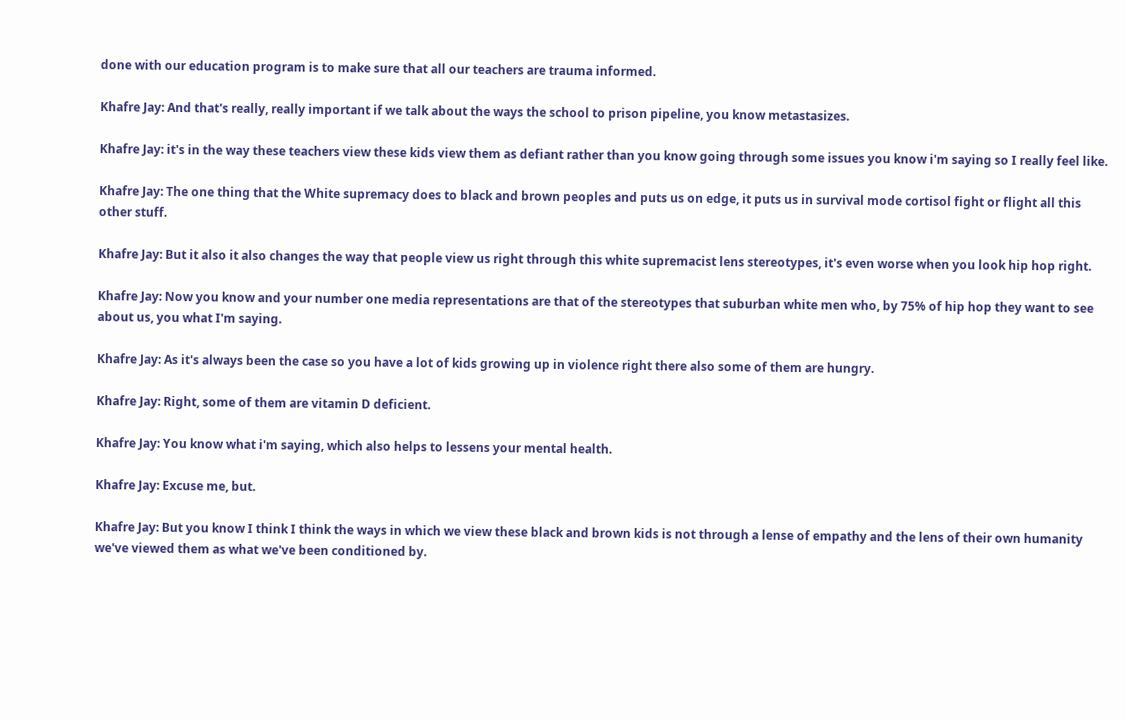done with our education program is to make sure that all our teachers are trauma informed.

Khafre Jay: And that's really, really important if we talk about the ways the school to prison pipeline, you know metastasizes.

Khafre Jay: it's in the way these teachers view these kids view them as defiant rather than you know going through some issues you know i'm saying so I really feel like.

Khafre Jay: The one thing that the White supremacy does to black and brown peoples and puts us on edge, it puts us in survival mode cortisol fight or flight all this other stuff.

Khafre Jay: But it also it also changes the way that people view us right through this white supremacist lens stereotypes, it's even worse when you look hip hop right.

Khafre Jay: Now you know and your number one media representations are that of the stereotypes that suburban white men who, by 75% of hip hop they want to see about us, you what I'm saying.

Khafre Jay: As it's always been the case so you have a lot of kids growing up in violence right there also some of them are hungry.

Khafre Jay: Right, some of them are vitamin D deficient.

Khafre Jay: You know what i'm saying, which also helps to lessens your mental health.

Khafre Jay: Excuse me, but.

Khafre Jay: But you know I think I think the ways in which we view these black and brown kids is not through a lense of empathy and the lens of their own humanity we've viewed them as what we've been conditioned by.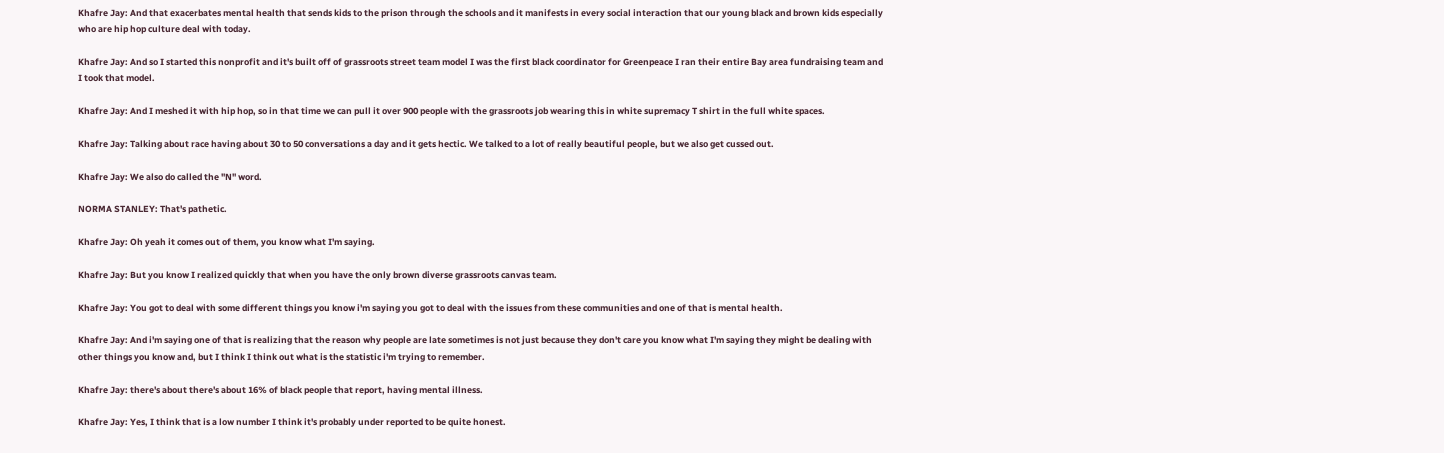Khafre Jay: And that exacerbates mental health that sends kids to the prison through the schools and it manifests in every social interaction that our young black and brown kids especially who are hip hop culture deal with today.

Khafre Jay: And so I started this nonprofit and it's built off of grassroots street team model I was the first black coordinator for Greenpeace I ran their entire Bay area fundraising team and I took that model.

Khafre Jay: And I meshed it with hip hop, so in that time we can pull it over 900 people with the grassroots job wearing this in white supremacy T shirt in the full white spaces.

Khafre Jay: Talking about race having about 30 to 50 conversations a day and it gets hectic. We talked to a lot of really beautiful people, but we also get cussed out.

Khafre Jay: We also do called the "N" word.

NORMA STANLEY: That's pathetic.

Khafre Jay: Oh yeah it comes out of them, you know what I'm saying.

Khafre Jay: But you know I realized quickly that when you have the only brown diverse grassroots canvas team.

Khafre Jay: You got to deal with some different things you know i'm saying you got to deal with the issues from these communities and one of that is mental health.

Khafre Jay: And i'm saying one of that is realizing that the reason why people are late sometimes is not just because they don't care you know what I'm saying they might be dealing with other things you know and, but I think I think out what is the statistic i'm trying to remember.

Khafre Jay: there's about there's about 16% of black people that report, having mental illness.

Khafre Jay: Yes, I think that is a low number I think it's probably under reported to be quite honest.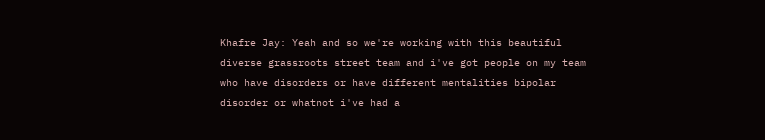Khafre Jay: Yeah and so we're working with this beautiful diverse grassroots street team and i've got people on my team who have disorders or have different mentalities bipolar disorder or whatnot i've had a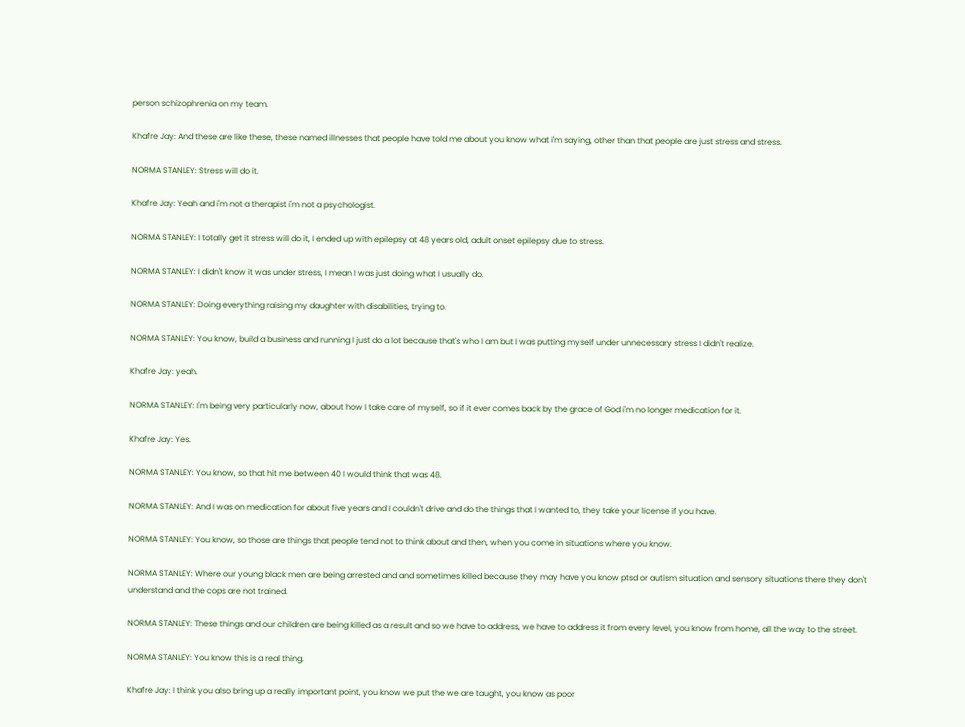person schizophrenia on my team.

Khafre Jay: And these are like these, these named illnesses that people have told me about you know what i'm saying, other than that people are just stress and stress.

NORMA STANLEY: Stress will do it.

Khafre Jay: Yeah and i'm not a therapist i'm not a psychologist.

NORMA STANLEY: I totally get it stress will do it, I ended up with epilepsy at 48 years old, adult onset epilepsy due to stress.

NORMA STANLEY: I didn't know it was under stress, I mean I was just doing what I usually do.

NORMA STANLEY: Doing everything raising my daughter with disabilities, trying to.

NORMA STANLEY: You know, build a business and running I just do a lot because that's who I am but I was putting myself under unnecessary stress I didn't realize.

Khafre Jay: yeah.

NORMA STANLEY: I'm being very particularly now, about how I take care of myself, so if it ever comes back by the grace of God i'm no longer medication for it.

Khafre Jay: Yes.

NORMA STANLEY: You know, so that hit me between 40 I would think that was 48.

NORMA STANLEY: And I was on medication for about five years and I couldn't drive and do the things that I wanted to, they take your license if you have.

NORMA STANLEY: You know, so those are things that people tend not to think about and then, when you come in situations where you know.

NORMA STANLEY: Where our young black men are being arrested and and sometimes killed because they may have you know ptsd or autism situation and sensory situations there they don't understand and the cops are not trained.

NORMA STANLEY: These things and our children are being killed as a result and so we have to address, we have to address it from every level, you know from home, all the way to the street.

NORMA STANLEY: You know this is a real thing.

Khafre Jay: I think you also bring up a really important point, you know we put the we are taught, you know as poor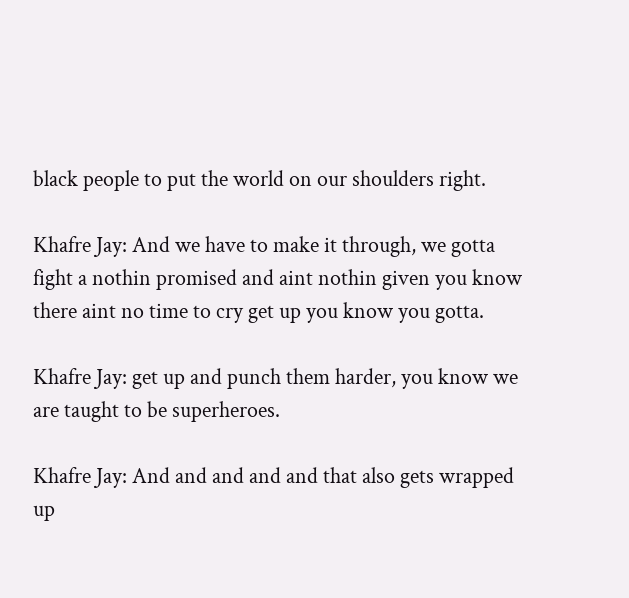black people to put the world on our shoulders right.

Khafre Jay: And we have to make it through, we gotta fight a nothin promised and aint nothin given you know there aint no time to cry get up you know you gotta.

Khafre Jay: get up and punch them harder, you know we are taught to be superheroes.

Khafre Jay: And and and and and that also gets wrapped up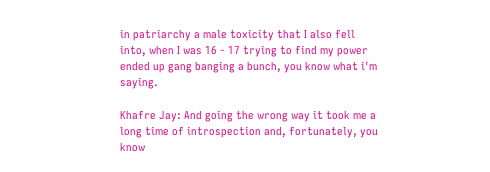in patriarchy a male toxicity that I also fell into, when I was 16 - 17 trying to find my power ended up gang banging a bunch, you know what i'm saying.

Khafre Jay: And going the wrong way it took me a long time of introspection and, fortunately, you know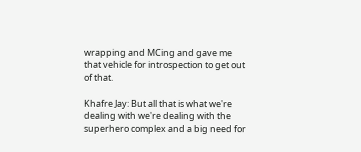wrapping and MCing and gave me that vehicle for introspection to get out of that.

Khafre Jay: But all that is what we're dealing with we're dealing with the superhero complex and a big need for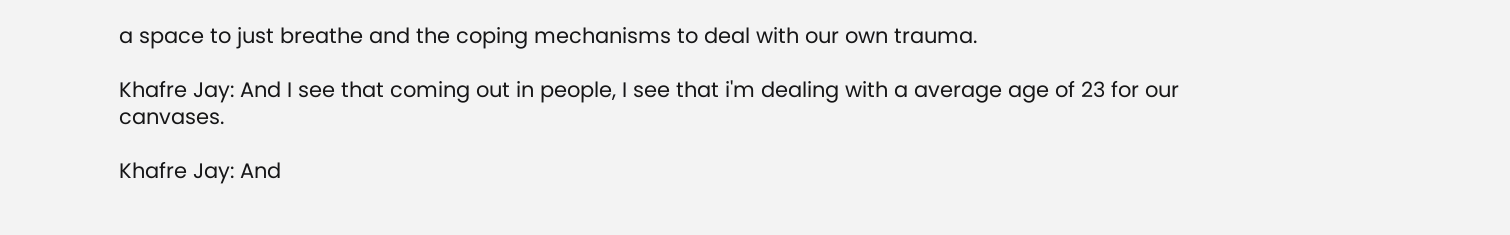a space to just breathe and the coping mechanisms to deal with our own trauma.

Khafre Jay: And I see that coming out in people, I see that i'm dealing with a average age of 23 for our canvases.

Khafre Jay: And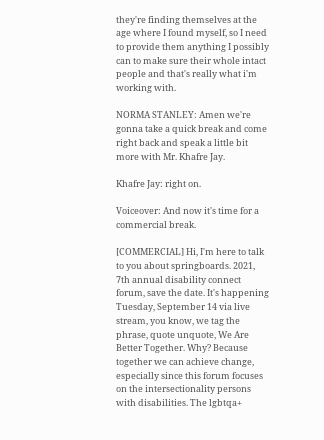they're finding themselves at the age where I found myself, so I need to provide them anything I possibly can to make sure their whole intact people and that's really what i'm working with.

NORMA STANLEY: Amen we're gonna take a quick break and come right back and speak a little bit more with Mr. Khafre Jay.

Khafre Jay: right on.

Voiceover: And now it's time for a commercial break.

[COMMERCIAL] Hi, I'm here to talk to you about springboards. 2021, 7th annual disability connect forum, save the date. It's happening Tuesday, September 14 via live stream, you know, we tag the phrase, quote unquote, We Are Better Together. Why? Because together we can achieve change, especially since this forum focuses on the intersectionality persons with disabilities. The lgbtqa+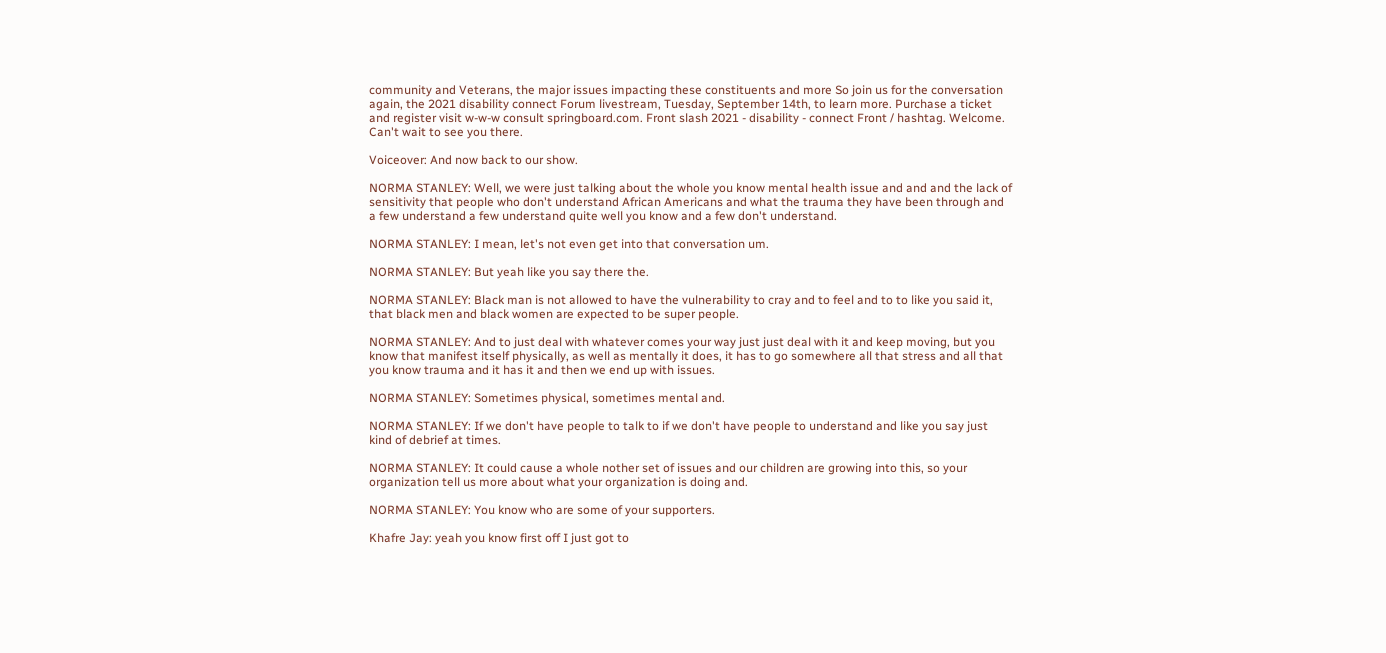community and Veterans, the major issues impacting these constituents and more So join us for the conversation again, the 2021 disability connect Forum livestream, Tuesday, September 14th, to learn more. Purchase a ticket and register visit w-w-w consult springboard.com. Front slash 2021 - disability - connect Front / hashtag. Welcome. Can't wait to see you there.

Voiceover: And now back to our show.

NORMA STANLEY: Well, we were just talking about the whole you know mental health issue and and and the lack of sensitivity that people who don't understand African Americans and what the trauma they have been through and a few understand a few understand quite well you know and a few don't understand.

NORMA STANLEY: I mean, let's not even get into that conversation um.

NORMA STANLEY: But yeah like you say there the.

NORMA STANLEY: Black man is not allowed to have the vulnerability to cray and to feel and to to like you said it, that black men and black women are expected to be super people.

NORMA STANLEY: And to just deal with whatever comes your way just just deal with it and keep moving, but you know that manifest itself physically, as well as mentally it does, it has to go somewhere all that stress and all that you know trauma and it has it and then we end up with issues.

NORMA STANLEY: Sometimes physical, sometimes mental and.

NORMA STANLEY: If we don't have people to talk to if we don't have people to understand and like you say just kind of debrief at times.

NORMA STANLEY: It could cause a whole nother set of issues and our children are growing into this, so your organization tell us more about what your organization is doing and.

NORMA STANLEY: You know who are some of your supporters.

Khafre Jay: yeah you know first off I just got to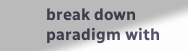break down paradigm with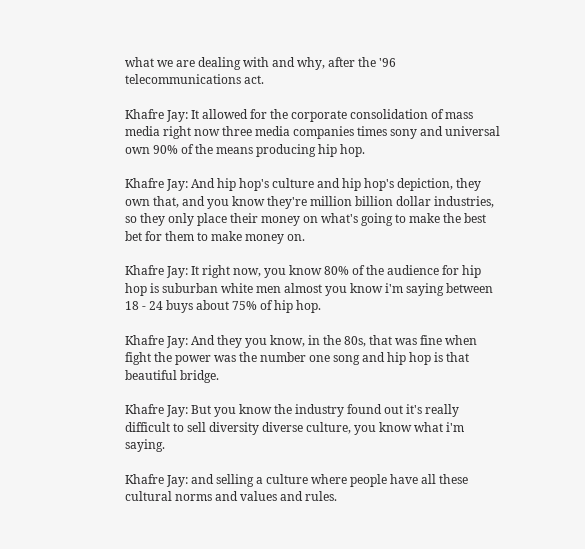what we are dealing with and why, after the '96 telecommunications act.

Khafre Jay: It allowed for the corporate consolidation of mass media right now three media companies times sony and universal own 90% of the means producing hip hop.

Khafre Jay: And hip hop's culture and hip hop's depiction, they own that, and you know they're million billion dollar industries, so they only place their money on what's going to make the best bet for them to make money on.

Khafre Jay: It right now, you know 80% of the audience for hip hop is suburban white men almost you know i'm saying between 18 - 24 buys about 75% of hip hop.

Khafre Jay: And they you know, in the 80s, that was fine when fight the power was the number one song and hip hop is that beautiful bridge.

Khafre Jay: But you know the industry found out it's really difficult to sell diversity diverse culture, you know what i'm saying.

Khafre Jay: and selling a culture where people have all these cultural norms and values and rules.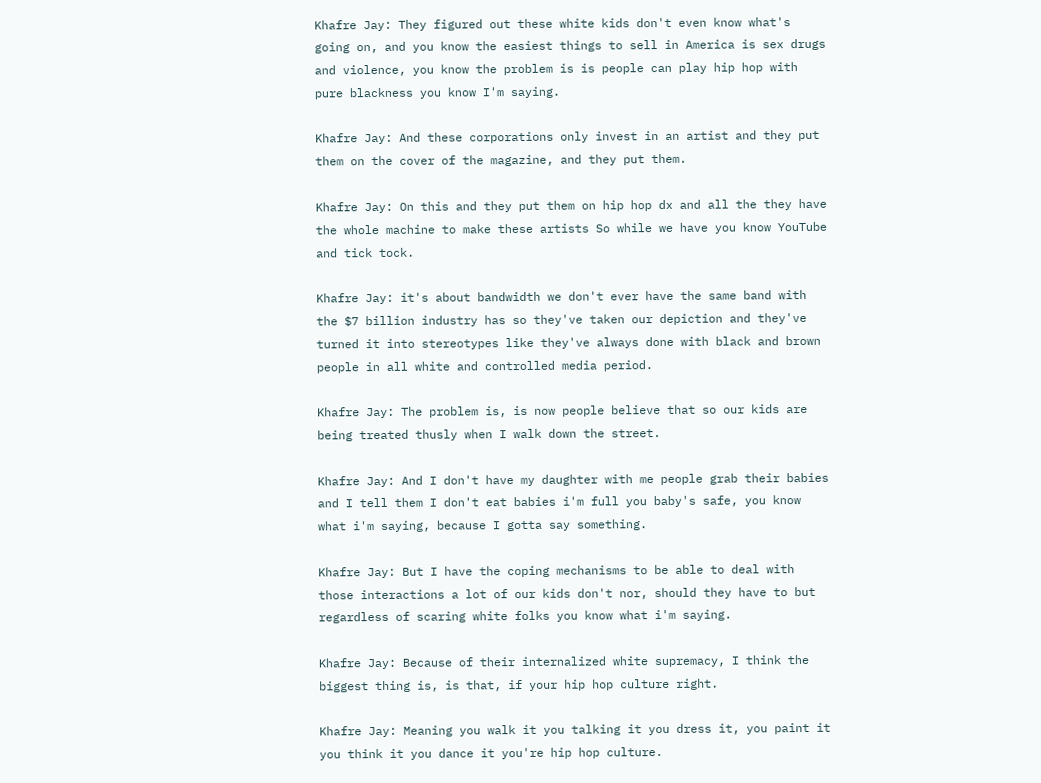Khafre Jay: They figured out these white kids don't even know what's going on, and you know the easiest things to sell in America is sex drugs and violence, you know the problem is is people can play hip hop with pure blackness you know I'm saying.

Khafre Jay: And these corporations only invest in an artist and they put them on the cover of the magazine, and they put them.

Khafre Jay: On this and they put them on hip hop dx and all the they have the whole machine to make these artists So while we have you know YouTube and tick tock.

Khafre Jay: it's about bandwidth we don't ever have the same band with the $7 billion industry has so they've taken our depiction and they've turned it into stereotypes like they've always done with black and brown people in all white and controlled media period.

Khafre Jay: The problem is, is now people believe that so our kids are being treated thusly when I walk down the street.

Khafre Jay: And I don't have my daughter with me people grab their babies and I tell them I don't eat babies i'm full you baby's safe, you know what i'm saying, because I gotta say something.

Khafre Jay: But I have the coping mechanisms to be able to deal with those interactions a lot of our kids don't nor, should they have to but regardless of scaring white folks you know what i'm saying.

Khafre Jay: Because of their internalized white supremacy, I think the biggest thing is, is that, if your hip hop culture right.

Khafre Jay: Meaning you walk it you talking it you dress it, you paint it you think it you dance it you're hip hop culture.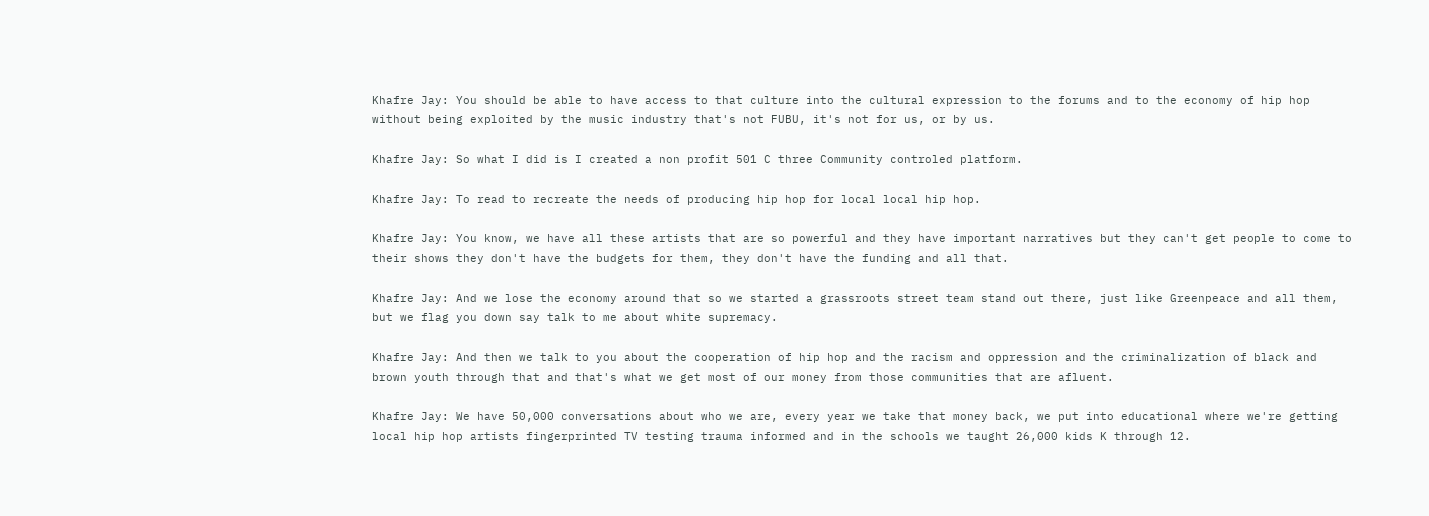Khafre Jay: You should be able to have access to that culture into the cultural expression to the forums and to the economy of hip hop without being exploited by the music industry that's not FUBU, it's not for us, or by us.

Khafre Jay: So what I did is I created a non profit 501 C three Community controled platform.

Khafre Jay: To read to recreate the needs of producing hip hop for local local hip hop.

Khafre Jay: You know, we have all these artists that are so powerful and they have important narratives but they can't get people to come to their shows they don't have the budgets for them, they don't have the funding and all that.

Khafre Jay: And we lose the economy around that so we started a grassroots street team stand out there, just like Greenpeace and all them, but we flag you down say talk to me about white supremacy.

Khafre Jay: And then we talk to you about the cooperation of hip hop and the racism and oppression and the criminalization of black and brown youth through that and that's what we get most of our money from those communities that are afluent.

Khafre Jay: We have 50,000 conversations about who we are, every year we take that money back, we put into educational where we're getting local hip hop artists fingerprinted TV testing trauma informed and in the schools we taught 26,000 kids K through 12.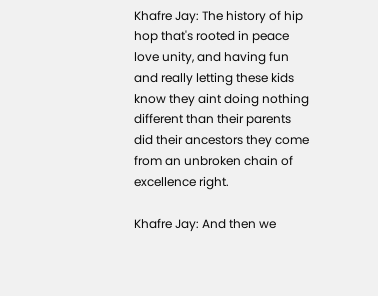Khafre Jay: The history of hip hop that's rooted in peace love unity, and having fun and really letting these kids know they aint doing nothing different than their parents did their ancestors they come from an unbroken chain of excellence right.

Khafre Jay: And then we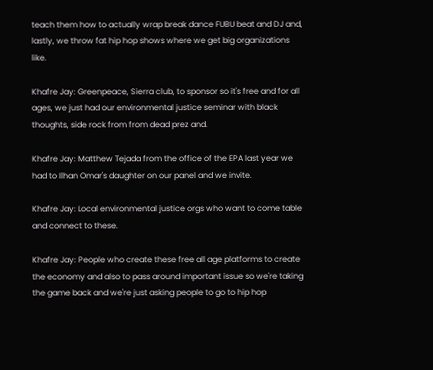teach them how to actually wrap break dance FUBU beat and DJ and, lastly, we throw fat hip hop shows where we get big organizations like.

Khafre Jay: Greenpeace, Sierra club, to sponsor so it's free and for all ages, we just had our environmental justice seminar with black thoughts, side rock from from dead prez and.

Khafre Jay: Matthew Tejada from the office of the EPA last year we had to Ilhan Omar's daughter on our panel and we invite.

Khafre Jay: Local environmental justice orgs who want to come table and connect to these.

Khafre Jay: People who create these free all age platforms to create the economy and also to pass around important issue so we're taking the game back and we're just asking people to go to hip hop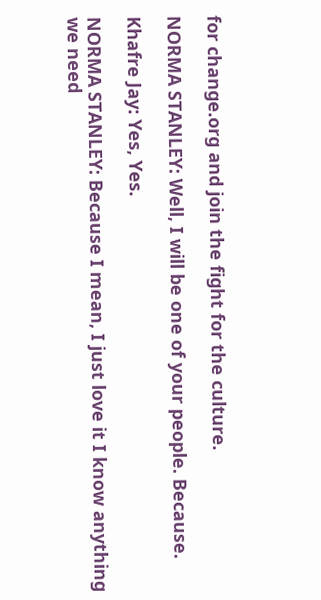for change.org and join the fight for the culture.

NORMA STANLEY: Well, I will be one of your people. Because.

Khafre Jay: Yes, Yes.

NORMA STANLEY: Because I mean, I just love it I know anything we need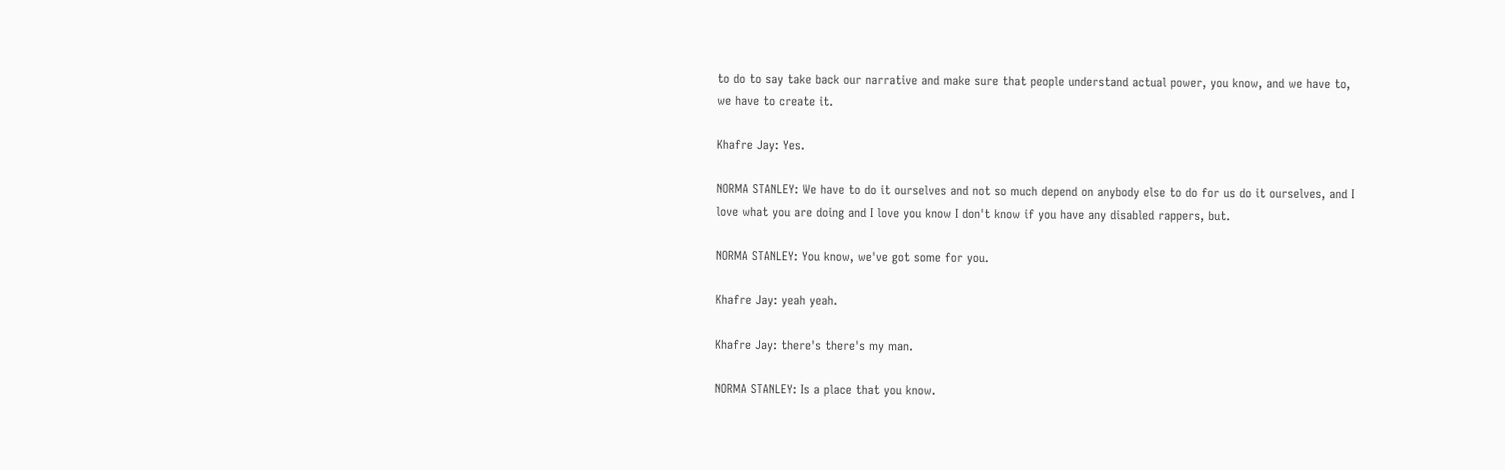to do to say take back our narrative and make sure that people understand actual power, you know, and we have to, we have to create it.

Khafre Jay: Yes.

NORMA STANLEY: We have to do it ourselves and not so much depend on anybody else to do for us do it ourselves, and I love what you are doing and I love you know I don't know if you have any disabled rappers, but.

NORMA STANLEY: You know, we've got some for you.

Khafre Jay: yeah yeah.

Khafre Jay: there's there's my man.

NORMA STANLEY: Is a place that you know.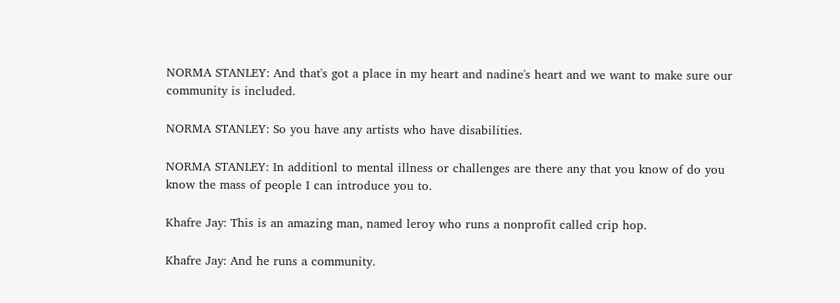NORMA STANLEY: And that's got a place in my heart and nadine's heart and we want to make sure our community is included.

NORMA STANLEY: So you have any artists who have disabilities.

NORMA STANLEY: In additionl to mental illness or challenges are there any that you know of do you know the mass of people I can introduce you to.

Khafre Jay: This is an amazing man, named leroy who runs a nonprofit called crip hop.

Khafre Jay: And he runs a community.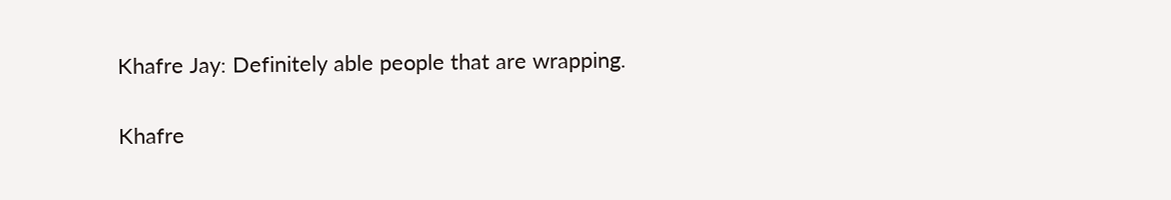Khafre Jay: Definitely able people that are wrapping.

Khafre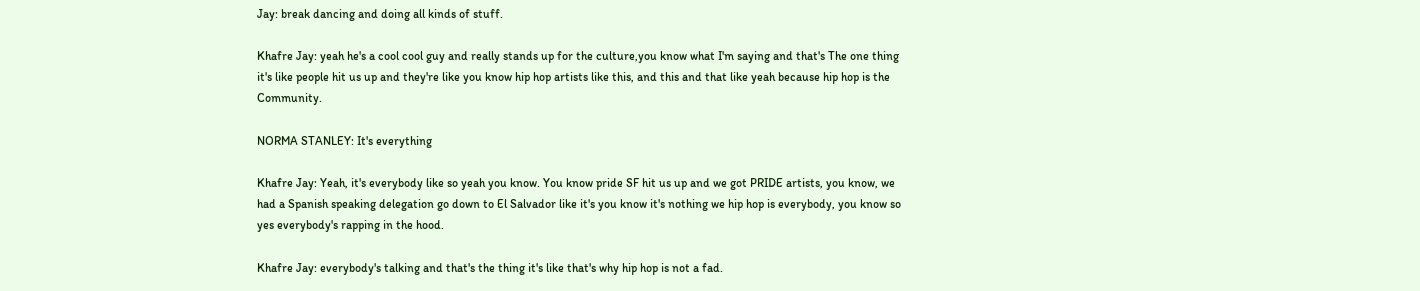Jay: break dancing and doing all kinds of stuff.

Khafre Jay: yeah he's a cool cool guy and really stands up for the culture,you know what I'm saying and that's The one thing it's like people hit us up and they're like you know hip hop artists like this, and this and that like yeah because hip hop is the Community.

NORMA STANLEY: It's everything

Khafre Jay: Yeah, it's everybody like so yeah you know. You know pride SF hit us up and we got PRIDE artists, you know, we had a Spanish speaking delegation go down to El Salvador like it's you know it's nothing we hip hop is everybody, you know so yes everybody's rapping in the hood.

Khafre Jay: everybody's talking and that's the thing it's like that's why hip hop is not a fad.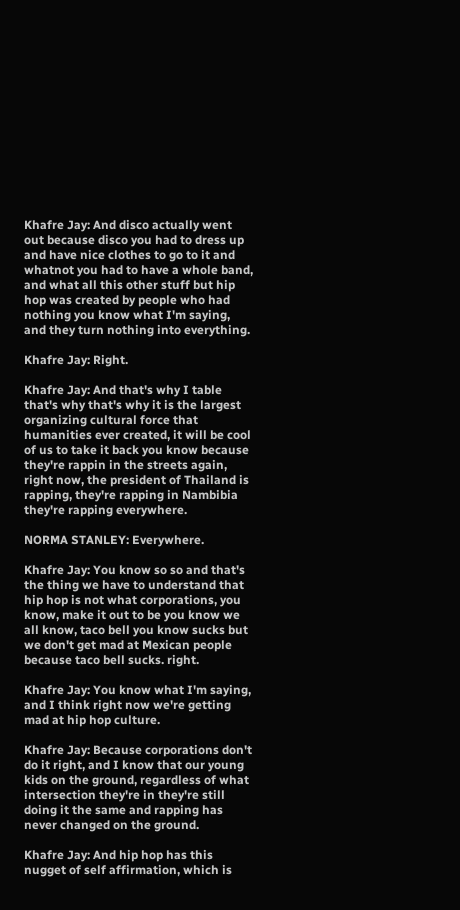Khafre Jay: And disco actually went out because disco you had to dress up and have nice clothes to go to it and whatnot you had to have a whole band, and what all this other stuff but hip hop was created by people who had nothing you know what I'm saying, and they turn nothing into everything.

Khafre Jay: Right.

Khafre Jay: And that's why I table that's why that's why it is the largest organizing cultural force that humanities ever created, it will be cool of us to take it back you know because they're rappin in the streets again, right now, the president of Thailand is rapping, they're rapping in Nambibia they're rapping everywhere.

NORMA STANLEY: Everywhere.

Khafre Jay: You know so so and that's the thing we have to understand that hip hop is not what corporations, you know, make it out to be you know we all know, taco bell you know sucks but we don't get mad at Mexican people because taco bell sucks. right.

Khafre Jay: You know what I'm saying, and I think right now we're getting mad at hip hop culture.

Khafre Jay: Because corporations don't do it right, and I know that our young kids on the ground, regardless of what intersection they're in they're still doing it the same and rapping has never changed on the ground.

Khafre Jay: And hip hop has this nugget of self affirmation, which is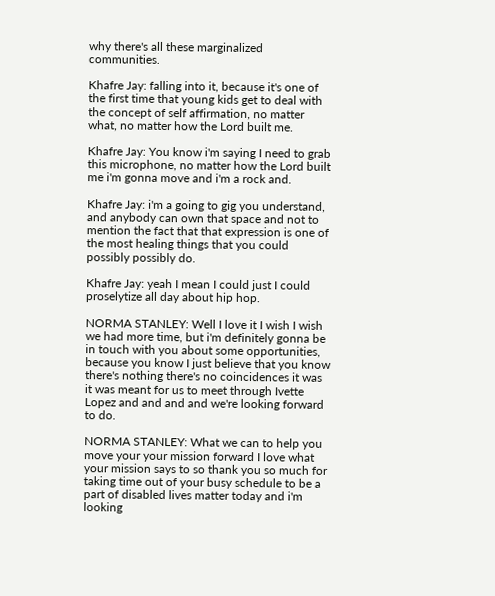why there's all these marginalized communities.

Khafre Jay: falling into it, because it's one of the first time that young kids get to deal with the concept of self affirmation, no matter what, no matter how the Lord built me.

Khafre Jay: You know i'm saying I need to grab this microphone, no matter how the Lord built me i'm gonna move and i'm a rock and.

Khafre Jay: i'm a going to gig you understand, and anybody can own that space and not to mention the fact that that expression is one of the most healing things that you could possibly possibly do.

Khafre Jay: yeah I mean I could just I could proselytize all day about hip hop.

NORMA STANLEY: Well I love it I wish I wish we had more time, but i'm definitely gonna be in touch with you about some opportunities, because you know I just believe that you know there's nothing there's no coincidences it was it was meant for us to meet through Ivette Lopez and and and and we're looking forward to do.

NORMA STANLEY: What we can to help you move your your mission forward I love what your mission says to so thank you so much for taking time out of your busy schedule to be a part of disabled lives matter today and i'm looking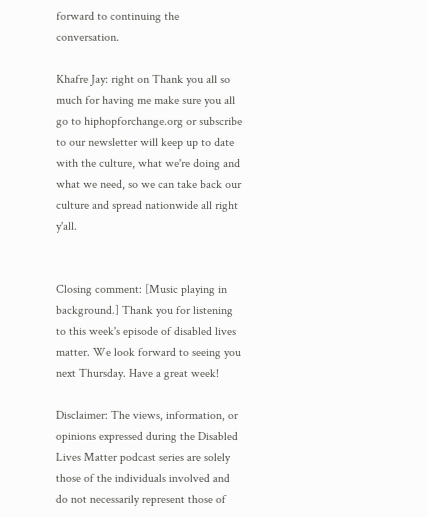forward to continuing the conversation.

Khafre Jay: right on Thank you all so much for having me make sure you all go to hiphopforchange.org or subscribe to our newsletter will keep up to date with the culture, what we're doing and what we need, so we can take back our culture and spread nationwide all right y'all.


Closing comment: [Music playing in background.] Thank you for listening to this week's episode of disabled lives matter. We look forward to seeing you next Thursday. Have a great week!

Disclaimer: The views, information, or opinions expressed during the Disabled Lives Matter podcast series are solely those of the individuals involved and do not necessarily represent those of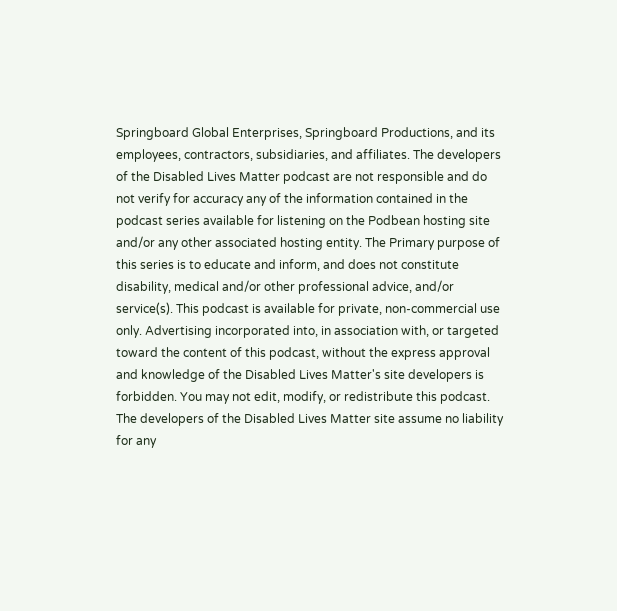Springboard Global Enterprises, Springboard Productions, and its employees, contractors, subsidiaries, and affiliates. The developers of the Disabled Lives Matter podcast are not responsible and do not verify for accuracy any of the information contained in the podcast series available for listening on the Podbean hosting site and/or any other associated hosting entity. The Primary purpose of this series is to educate and inform, and does not constitute disability, medical and/or other professional advice, and/or service(s). This podcast is available for private, non-commercial use only. Advertising incorporated into, in association with, or targeted toward the content of this podcast, without the express approval and knowledge of the Disabled Lives Matter's site developers is forbidden. You may not edit, modify, or redistribute this podcast. The developers of the Disabled Lives Matter site assume no liability for any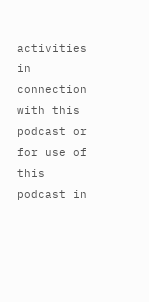activities in connection with this podcast or for use of this podcast in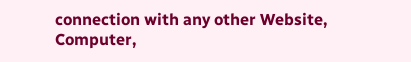connection with any other Website, Computer,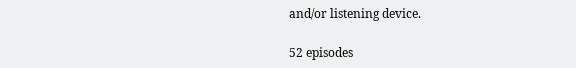and/or listening device.

52 episodes